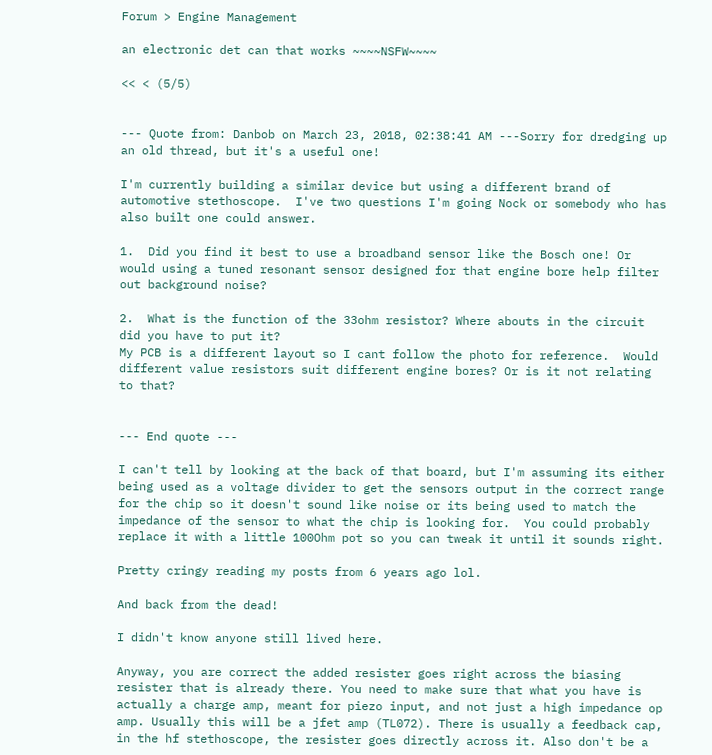Forum > Engine Management

an electronic det can that works ~~~~NSFW~~~~

<< < (5/5)


--- Quote from: Danbob on March 23, 2018, 02:38:41 AM ---Sorry for dredging up an old thread, but it's a useful one!

I'm currently building a similar device but using a different brand of automotive stethoscope.  I've two questions I'm going Nock or somebody who has also built one could answer.

1.  Did you find it best to use a broadband sensor like the Bosch one! Or would using a tuned resonant sensor designed for that engine bore help filter out background noise?

2.  What is the function of the 33ohm resistor? Where abouts in the circuit did you have to put it?
My PCB is a different layout so I cant follow the photo for reference.  Would different value resistors suit different engine bores? Or is it not relating to that?


--- End quote ---

I can't tell by looking at the back of that board, but I'm assuming its either being used as a voltage divider to get the sensors output in the correct range for the chip so it doesn't sound like noise or its being used to match the impedance of the sensor to what the chip is looking for.  You could probably replace it with a little 100Ohm pot so you can tweak it until it sounds right.

Pretty cringy reading my posts from 6 years ago lol.

And back from the dead!

I didn't know anyone still lived here.

Anyway, you are correct the added resister goes right across the biasing resister that is already there. You need to make sure that what you have is actually a charge amp, meant for piezo input, and not just a high impedance op amp. Usually this will be a jfet amp (TL072). There is usually a feedback cap, in the hf stethoscope, the resister goes directly across it. Also don't be a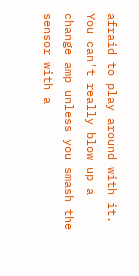afraid to play around with it. You can't really blow up a change amp unless you smash the sensor with a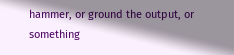hammer, or ground the output, or something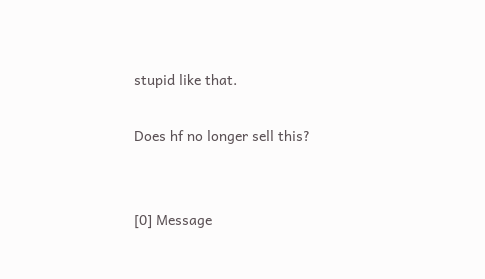stupid like that.

Does hf no longer sell this?


[0] Message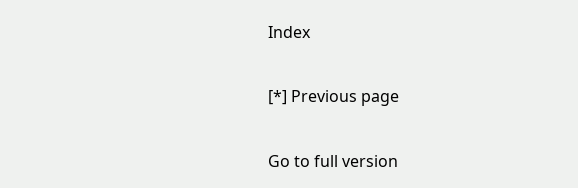Index

[*] Previous page

Go to full version